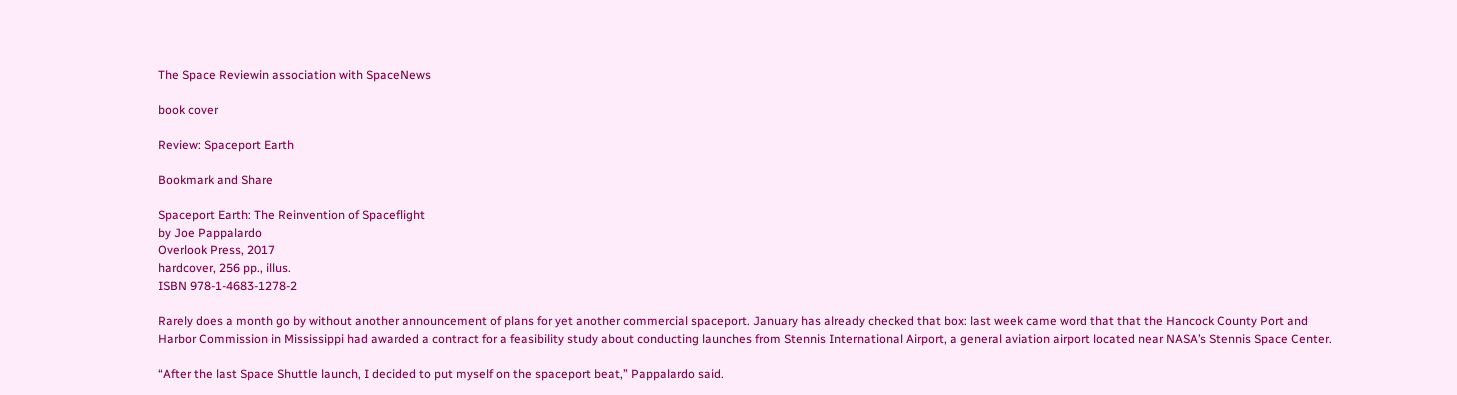The Space Reviewin association with SpaceNews

book cover

Review: Spaceport Earth

Bookmark and Share

Spaceport Earth: The Reinvention of Spaceflight
by Joe Pappalardo
Overlook Press, 2017
hardcover, 256 pp., illus.
ISBN 978-1-4683-1278-2

Rarely does a month go by without another announcement of plans for yet another commercial spaceport. January has already checked that box: last week came word that that the Hancock County Port and Harbor Commission in Mississippi had awarded a contract for a feasibility study about conducting launches from Stennis International Airport, a general aviation airport located near NASA’s Stennis Space Center.

“After the last Space Shuttle launch, I decided to put myself on the spaceport beat,” Pappalardo said.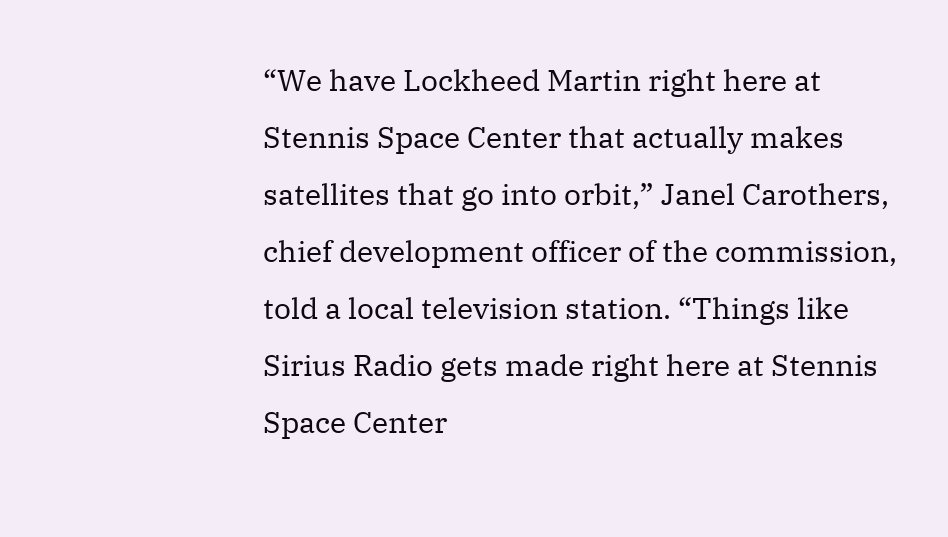“We have Lockheed Martin right here at Stennis Space Center that actually makes satellites that go into orbit,” Janel Carothers, chief development officer of the commission, told a local television station. “Things like Sirius Radio gets made right here at Stennis Space Center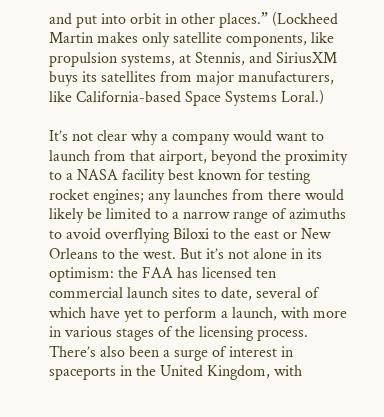and put into orbit in other places.” (Lockheed Martin makes only satellite components, like propulsion systems, at Stennis, and SiriusXM buys its satellites from major manufacturers, like California-based Space Systems Loral.)

It’s not clear why a company would want to launch from that airport, beyond the proximity to a NASA facility best known for testing rocket engines; any launches from there would likely be limited to a narrow range of azimuths to avoid overflying Biloxi to the east or New Orleans to the west. But it’s not alone in its optimism: the FAA has licensed ten commercial launch sites to date, several of which have yet to perform a launch, with more in various stages of the licensing process. There’s also been a surge of interest in spaceports in the United Kingdom, with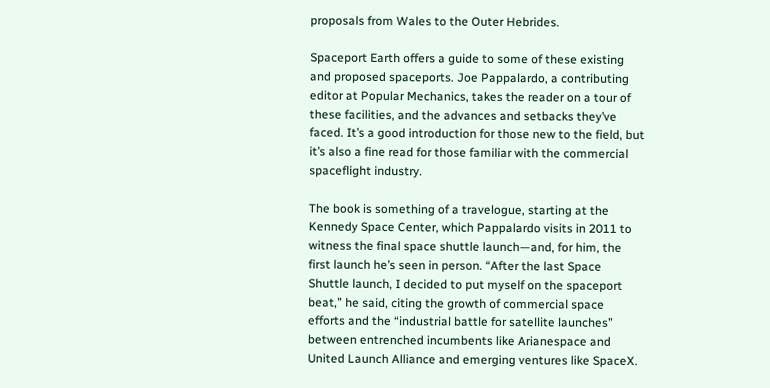proposals from Wales to the Outer Hebrides.

Spaceport Earth offers a guide to some of these existing and proposed spaceports. Joe Pappalardo, a contributing editor at Popular Mechanics, takes the reader on a tour of these facilities, and the advances and setbacks they’ve faced. It’s a good introduction for those new to the field, but it’s also a fine read for those familiar with the commercial spaceflight industry.

The book is something of a travelogue, starting at the Kennedy Space Center, which Pappalardo visits in 2011 to witness the final space shuttle launch—and, for him, the first launch he’s seen in person. “After the last Space Shuttle launch, I decided to put myself on the spaceport beat,” he said, citing the growth of commercial space efforts and the “industrial battle for satellite launches” between entrenched incumbents like Arianespace and United Launch Alliance and emerging ventures like SpaceX.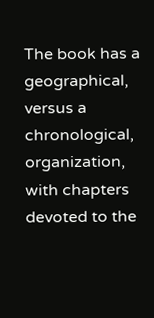The book has a geographical, versus a chronological, organization, with chapters devoted to the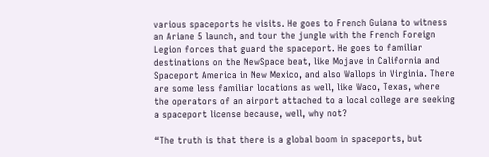various spaceports he visits. He goes to French Guiana to witness an Ariane 5 launch, and tour the jungle with the French Foreign Legion forces that guard the spaceport. He goes to familiar destinations on the NewSpace beat, like Mojave in California and Spaceport America in New Mexico, and also Wallops in Virginia. There are some less familiar locations as well, like Waco, Texas, where the operators of an airport attached to a local college are seeking a spaceport license because, well, why not?

“The truth is that there is a global boom in spaceports, but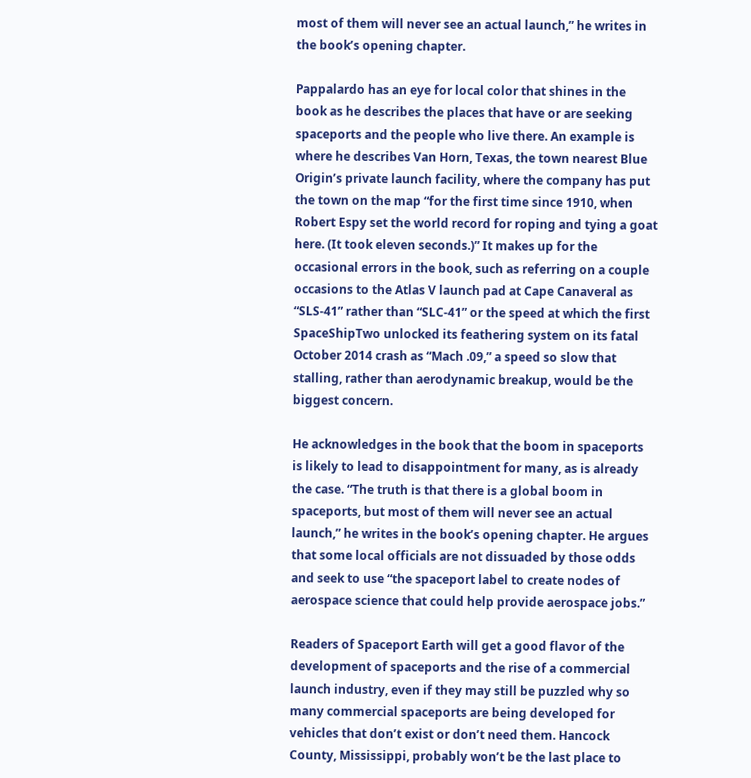most of them will never see an actual launch,” he writes in the book’s opening chapter.

Pappalardo has an eye for local color that shines in the book as he describes the places that have or are seeking spaceports and the people who live there. An example is where he describes Van Horn, Texas, the town nearest Blue Origin’s private launch facility, where the company has put the town on the map “for the first time since 1910, when Robert Espy set the world record for roping and tying a goat here. (It took eleven seconds.)” It makes up for the occasional errors in the book, such as referring on a couple occasions to the Atlas V launch pad at Cape Canaveral as “SLS-41” rather than “SLC-41” or the speed at which the first SpaceShipTwo unlocked its feathering system on its fatal October 2014 crash as “Mach .09,” a speed so slow that stalling, rather than aerodynamic breakup, would be the biggest concern.

He acknowledges in the book that the boom in spaceports is likely to lead to disappointment for many, as is already the case. “The truth is that there is a global boom in spaceports, but most of them will never see an actual launch,” he writes in the book’s opening chapter. He argues that some local officials are not dissuaded by those odds and seek to use “the spaceport label to create nodes of aerospace science that could help provide aerospace jobs.”

Readers of Spaceport Earth will get a good flavor of the development of spaceports and the rise of a commercial launch industry, even if they may still be puzzled why so many commercial spaceports are being developed for vehicles that don’t exist or don’t need them. Hancock County, Mississippi, probably won’t be the last place to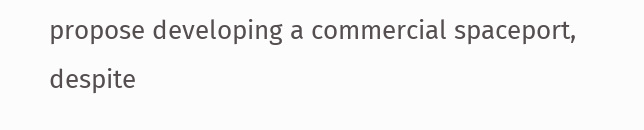propose developing a commercial spaceport, despite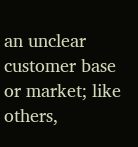an unclear customer base or market; like others,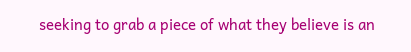seeking to grab a piece of what they believe is an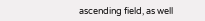ascending field, as well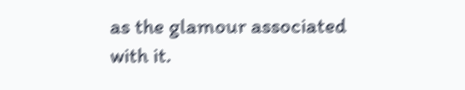as the glamour associated with it.